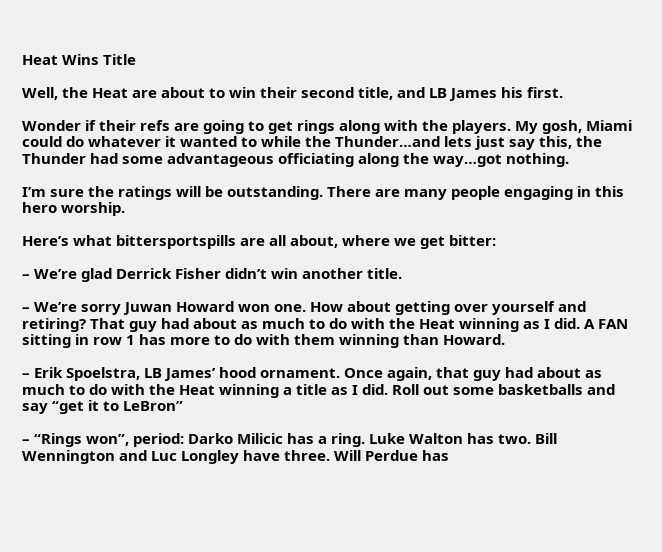Heat Wins Title

Well, the Heat are about to win their second title, and LB James his first.

Wonder if their refs are going to get rings along with the players. My gosh, Miami could do whatever it wanted to while the Thunder…and lets just say this, the Thunder had some advantageous officiating along the way…got nothing.

I’m sure the ratings will be outstanding. There are many people engaging in this hero worship.

Here’s what bittersportspills are all about, where we get bitter:

– We’re glad Derrick Fisher didn’t win another title.

– We’re sorry Juwan Howard won one. How about getting over yourself and retiring? That guy had about as much to do with the Heat winning as I did. A FAN sitting in row 1 has more to do with them winning than Howard.

– Erik Spoelstra, LB James’ hood ornament. Once again, that guy had about as much to do with the Heat winning a title as I did. Roll out some basketballs and say “get it to LeBron”

– “Rings won”, period: Darko Milicic has a ring. Luke Walton has two. Bill Wennington and Luc Longley have three. Will Perdue has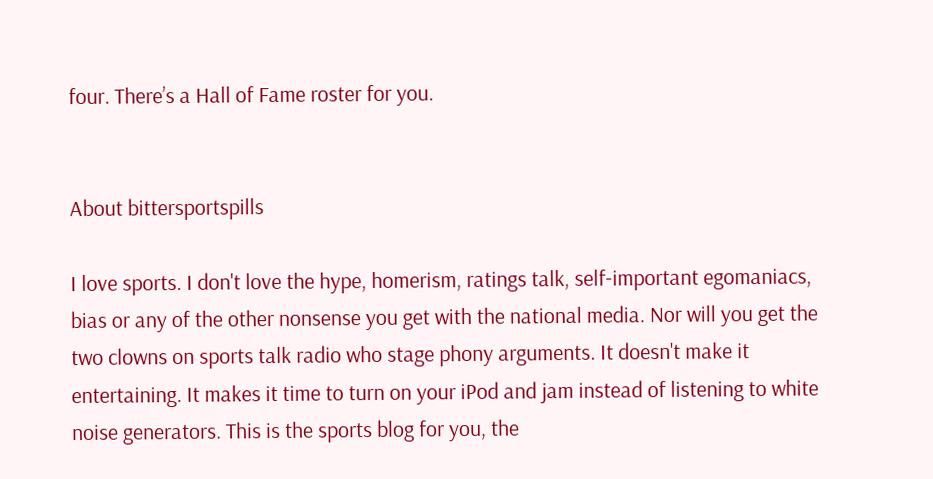four. There’s a Hall of Fame roster for you.


About bittersportspills

I love sports. I don't love the hype, homerism, ratings talk, self-important egomaniacs, bias or any of the other nonsense you get with the national media. Nor will you get the two clowns on sports talk radio who stage phony arguments. It doesn't make it entertaining. It makes it time to turn on your iPod and jam instead of listening to white noise generators. This is the sports blog for you, the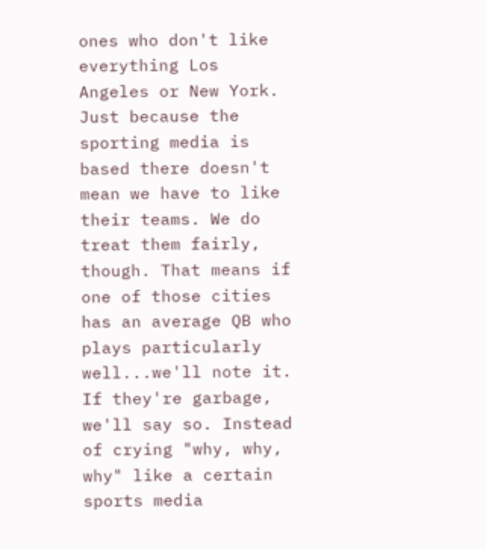ones who don't like everything Los Angeles or New York. Just because the sporting media is based there doesn't mean we have to like their teams. We do treat them fairly, though. That means if one of those cities has an average QB who plays particularly well...we'll note it. If they're garbage, we'll say so. Instead of crying "why, why, why" like a certain sports media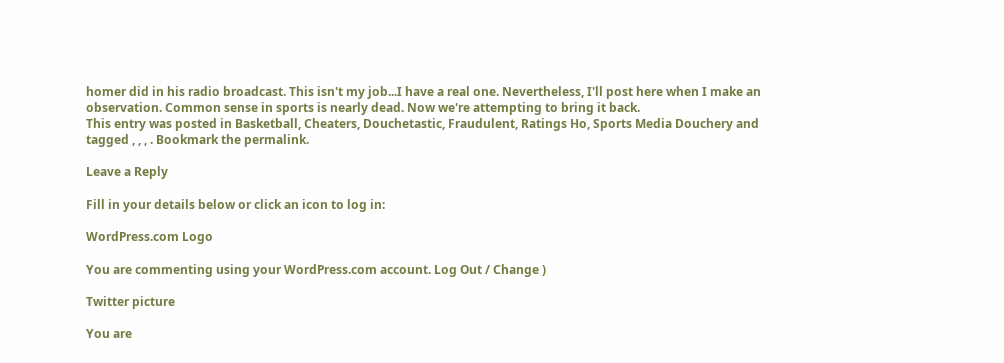homer did in his radio broadcast. This isn't my job...I have a real one. Nevertheless, I'll post here when I make an observation. Common sense in sports is nearly dead. Now we're attempting to bring it back.
This entry was posted in Basketball, Cheaters, Douchetastic, Fraudulent, Ratings Ho, Sports Media Douchery and tagged , , , . Bookmark the permalink.

Leave a Reply

Fill in your details below or click an icon to log in:

WordPress.com Logo

You are commenting using your WordPress.com account. Log Out / Change )

Twitter picture

You are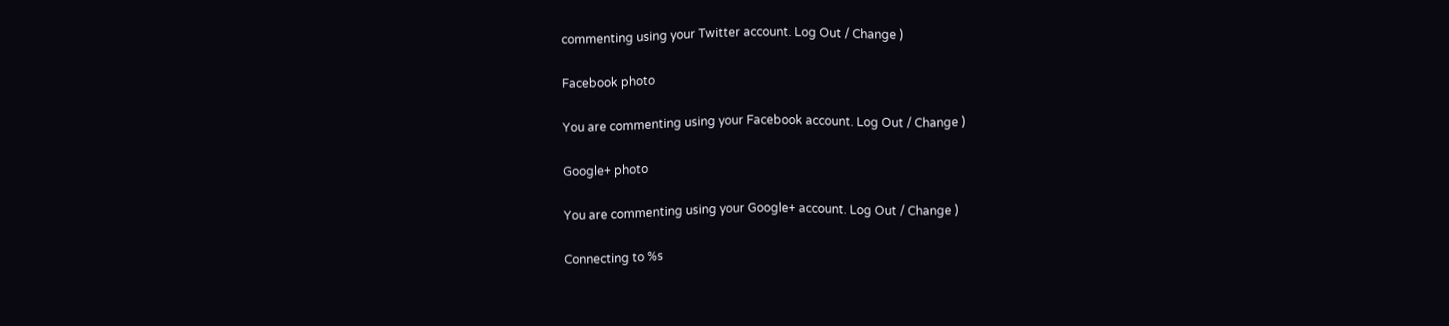commenting using your Twitter account. Log Out / Change )

Facebook photo

You are commenting using your Facebook account. Log Out / Change )

Google+ photo

You are commenting using your Google+ account. Log Out / Change )

Connecting to %s